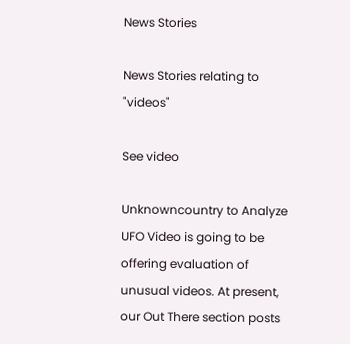News Stories

News Stories relating to "videos"

See video

Unknowncountry to Analyze UFO Video is going to be offering evaluation of unusual videos. At present, our Out There section posts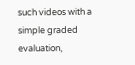such videos with a simple graded evaluation,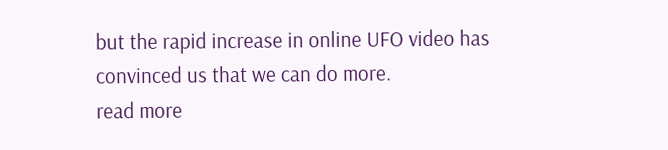but the rapid increase in online UFO video has convinced us that we can do more.
read more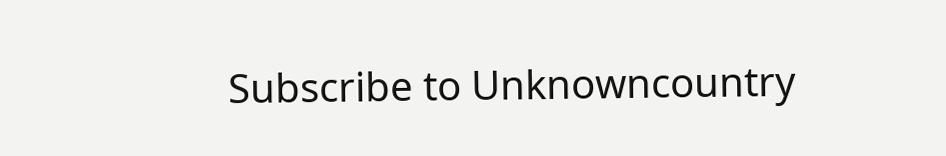Subscribe to Unknowncountry